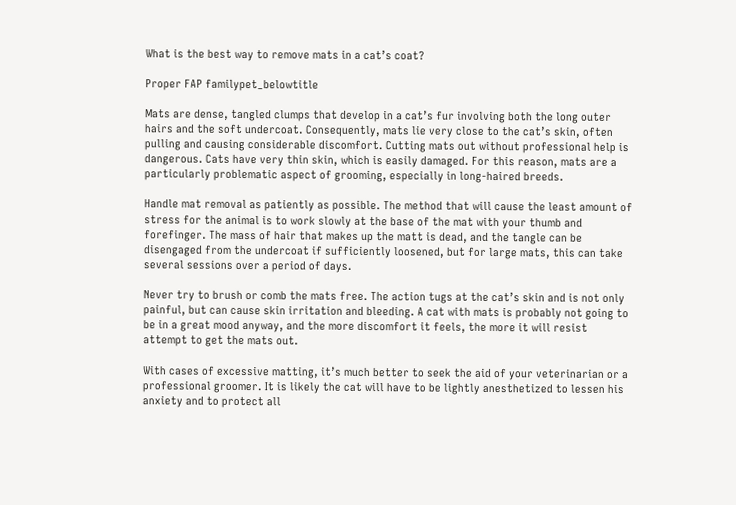What is the best way to remove mats in a cat’s coat?

Proper FAP familypet_belowtitle

Mats are dense, tangled clumps that develop in a cat’s fur involving both the long outer hairs and the soft undercoat. Consequently, mats lie very close to the cat’s skin, often pulling and causing considerable discomfort. Cutting mats out without professional help is dangerous. Cats have very thin skin, which is easily damaged. For this reason, mats are a particularly problematic aspect of grooming, especially in long-haired breeds.

Handle mat removal as patiently as possible. The method that will cause the least amount of stress for the animal is to work slowly at the base of the mat with your thumb and forefinger. The mass of hair that makes up the matt is dead, and the tangle can be disengaged from the undercoat if sufficiently loosened, but for large mats, this can take several sessions over a period of days.

Never try to brush or comb the mats free. The action tugs at the cat’s skin and is not only painful, but can cause skin irritation and bleeding. A cat with mats is probably not going to be in a great mood anyway, and the more discomfort it feels, the more it will resist attempt to get the mats out.

With cases of excessive matting, it’s much better to seek the aid of your veterinarian or a professional groomer. It is likely the cat will have to be lightly anesthetized to lessen his anxiety and to protect all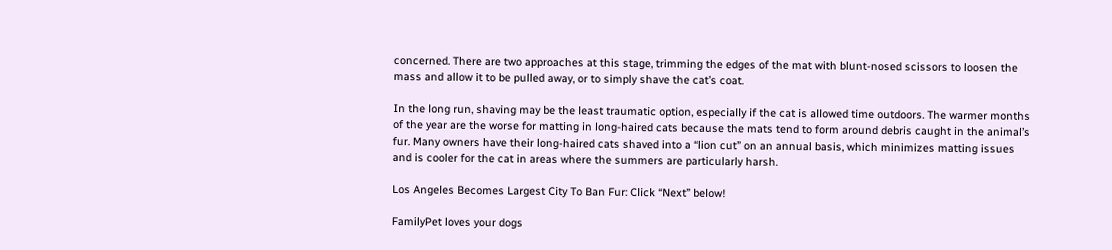concerned. There are two approaches at this stage, trimming the edges of the mat with blunt-nosed scissors to loosen the mass and allow it to be pulled away, or to simply shave the cat’s coat.

In the long run, shaving may be the least traumatic option, especially if the cat is allowed time outdoors. The warmer months of the year are the worse for matting in long-haired cats because the mats tend to form around debris caught in the animal’s fur. Many owners have their long-haired cats shaved into a “lion cut” on an annual basis, which minimizes matting issues and is cooler for the cat in areas where the summers are particularly harsh.

Los Angeles Becomes Largest City To Ban Fur: Click “Next” below!

FamilyPet loves your dogs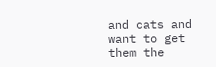and cats and want to get them the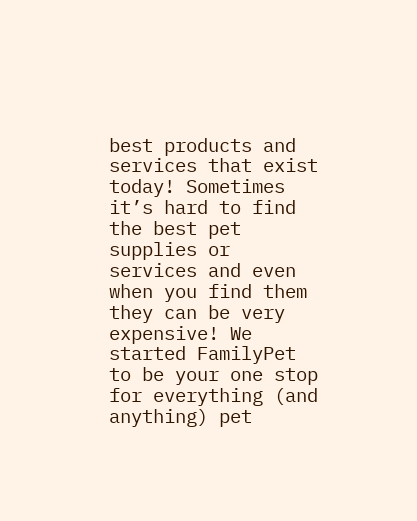best products and services that exist today! Sometimes it’s hard to find the best pet supplies or services and even when you find them they can be very expensive! We started FamilyPet to be your one stop for everything (and anything) pet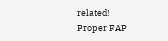related!
Proper FAP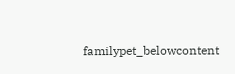familypet_belowcontent